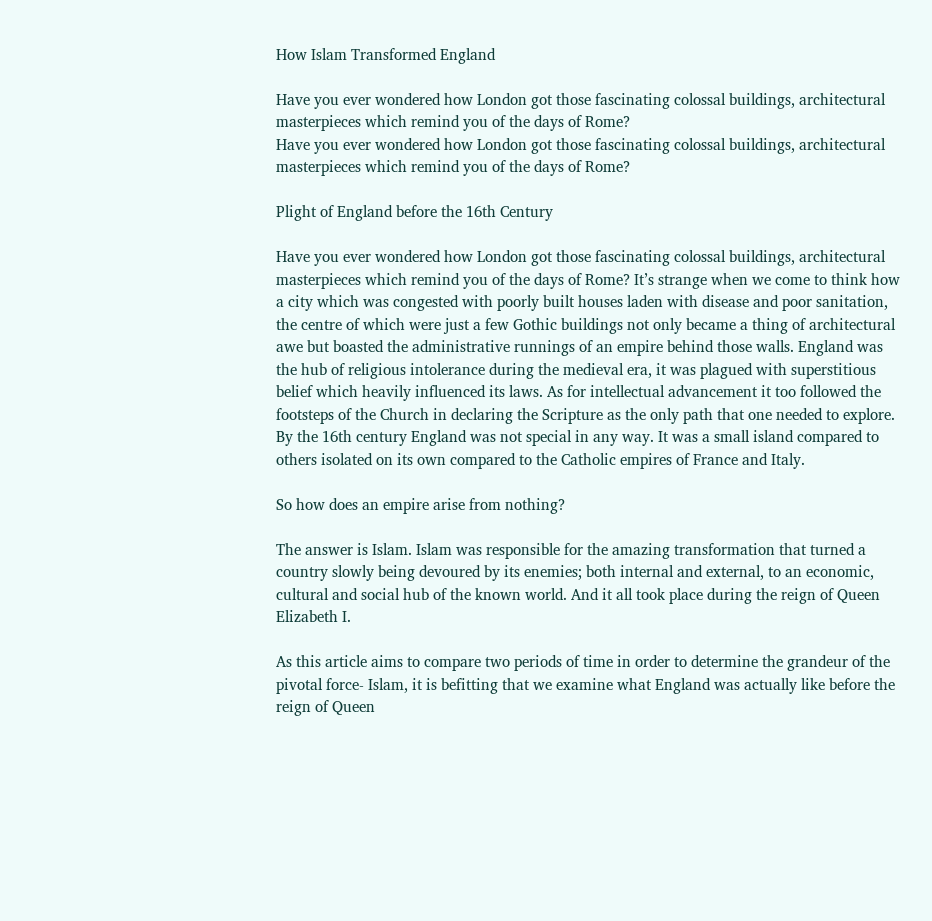How Islam Transformed England

Have you ever wondered how London got those fascinating colossal buildings, architectural masterpieces which remind you of the days of Rome?
Have you ever wondered how London got those fascinating colossal buildings, architectural masterpieces which remind you of the days of Rome?

Plight of England before the 16th Century

Have you ever wondered how London got those fascinating colossal buildings, architectural masterpieces which remind you of the days of Rome? It’s strange when we come to think how a city which was congested with poorly built houses laden with disease and poor sanitation, the centre of which were just a few Gothic buildings not only became a thing of architectural awe but boasted the administrative runnings of an empire behind those walls. England was the hub of religious intolerance during the medieval era, it was plagued with superstitious belief which heavily influenced its laws. As for intellectual advancement it too followed the footsteps of the Church in declaring the Scripture as the only path that one needed to explore. By the 16th century England was not special in any way. It was a small island compared to others isolated on its own compared to the Catholic empires of France and Italy.

So how does an empire arise from nothing?

The answer is Islam. Islam was responsible for the amazing transformation that turned a country slowly being devoured by its enemies; both internal and external, to an economic, cultural and social hub of the known world. And it all took place during the reign of Queen Elizabeth I.

As this article aims to compare two periods of time in order to determine the grandeur of the pivotal force- Islam, it is befitting that we examine what England was actually like before the reign of Queen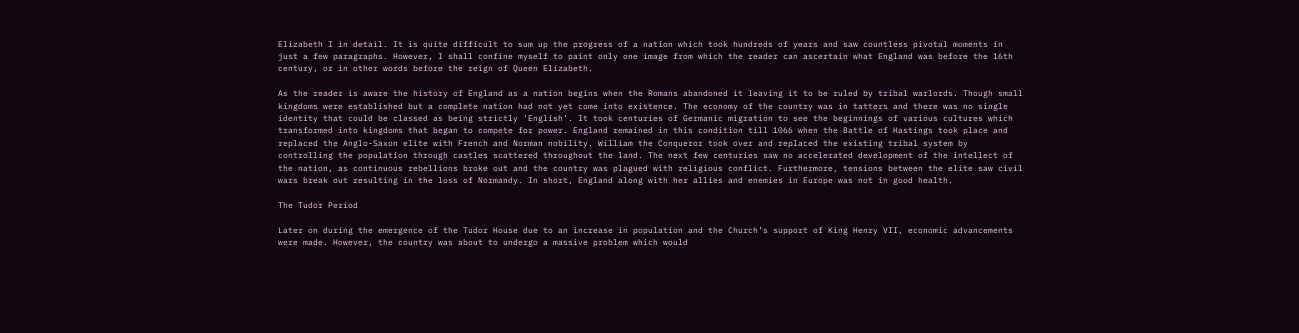Elizabeth I in detail. It is quite difficult to sum up the progress of a nation which took hundreds of years and saw countless pivotal moments in just a few paragraphs. However, I shall confine myself to paint only one image from which the reader can ascertain what England was before the 16th century, or in other words before the reign of Queen Elizabeth.

As the reader is aware the history of England as a nation begins when the Romans abandoned it leaving it to be ruled by tribal warlords. Though small kingdoms were established but a complete nation had not yet come into existence. The economy of the country was in tatters and there was no single identity that could be classed as being strictly ‘English’. It took centuries of Germanic migration to see the beginnings of various cultures which transformed into kingdoms that began to compete for power. England remained in this condition till 1066 when the Battle of Hastings took place and replaced the Anglo-Saxon elite with French and Norman nobility. William the Conqueror took over and replaced the existing tribal system by controlling the population through castles scattered throughout the land. The next few centuries saw no accelerated development of the intellect of the nation, as continuous rebellions broke out and the country was plagued with religious conflict. Furthermore, tensions between the elite saw civil wars break out resulting in the loss of Normandy. In short, England along with her allies and enemies in Europe was not in good health.

The Tudor Period

Later on during the emergence of the Tudor House due to an increase in population and the Church’s support of King Henry VII, economic advancements were made. However, the country was about to undergo a massive problem which would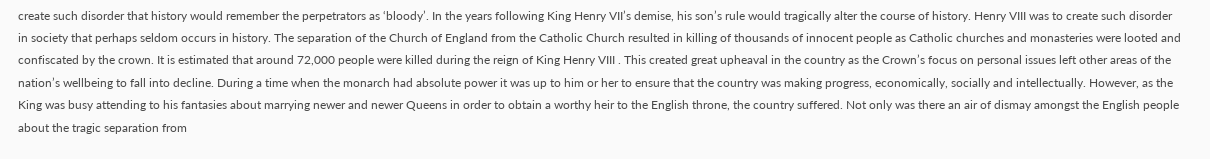create such disorder that history would remember the perpetrators as ‘bloody’. In the years following King Henry VII’s demise, his son’s rule would tragically alter the course of history. Henry VIII was to create such disorder in society that perhaps seldom occurs in history. The separation of the Church of England from the Catholic Church resulted in killing of thousands of innocent people as Catholic churches and monasteries were looted and confiscated by the crown. It is estimated that around 72,000 people were killed during the reign of King Henry VIII . This created great upheaval in the country as the Crown’s focus on personal issues left other areas of the nation’s wellbeing to fall into decline. During a time when the monarch had absolute power it was up to him or her to ensure that the country was making progress, economically, socially and intellectually. However, as the King was busy attending to his fantasies about marrying newer and newer Queens in order to obtain a worthy heir to the English throne, the country suffered. Not only was there an air of dismay amongst the English people about the tragic separation from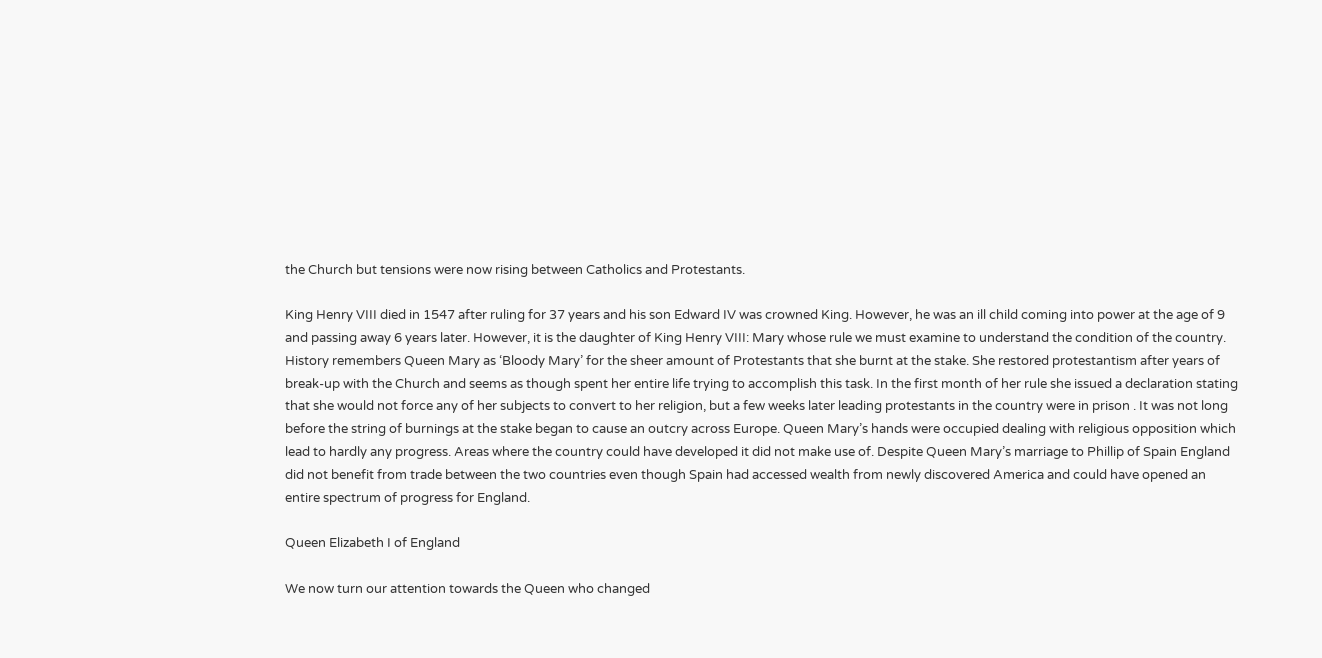the Church but tensions were now rising between Catholics and Protestants.

King Henry VIII died in 1547 after ruling for 37 years and his son Edward IV was crowned King. However, he was an ill child coming into power at the age of 9 and passing away 6 years later. However, it is the daughter of King Henry VIII: Mary whose rule we must examine to understand the condition of the country. History remembers Queen Mary as ‘Bloody Mary’ for the sheer amount of Protestants that she burnt at the stake. She restored protestantism after years of break-up with the Church and seems as though spent her entire life trying to accomplish this task. In the first month of her rule she issued a declaration stating that she would not force any of her subjects to convert to her religion, but a few weeks later leading protestants in the country were in prison . It was not long before the string of burnings at the stake began to cause an outcry across Europe. Queen Mary’s hands were occupied dealing with religious opposition which lead to hardly any progress. Areas where the country could have developed it did not make use of. Despite Queen Mary’s marriage to Phillip of Spain England did not benefit from trade between the two countries even though Spain had accessed wealth from newly discovered America and could have opened an entire spectrum of progress for England.

Queen Elizabeth I of England

We now turn our attention towards the Queen who changed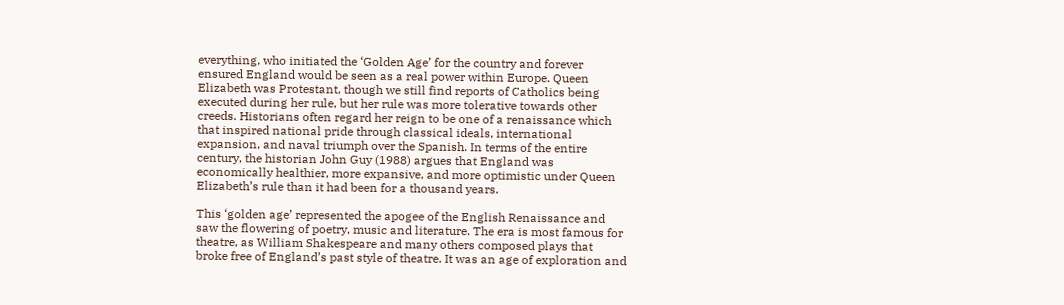everything, who initiated the ‘Golden Age’ for the country and forever ensured England would be seen as a real power within Europe. Queen Elizabeth was Protestant, though we still find reports of Catholics being executed during her rule, but her rule was more tolerative towards other creeds. Historians often regard her reign to be one of a renaissance which that inspired national pride through classical ideals, international expansion, and naval triumph over the Spanish. In terms of the entire century, the historian John Guy (1988) argues that England was economically healthier, more expansive, and more optimistic under Queen Elizabeth’s rule than it had been for a thousand years.

This ‘golden age’ represented the apogee of the English Renaissance and saw the flowering of poetry, music and literature. The era is most famous for theatre, as William Shakespeare and many others composed plays that broke free of England’s past style of theatre. It was an age of exploration and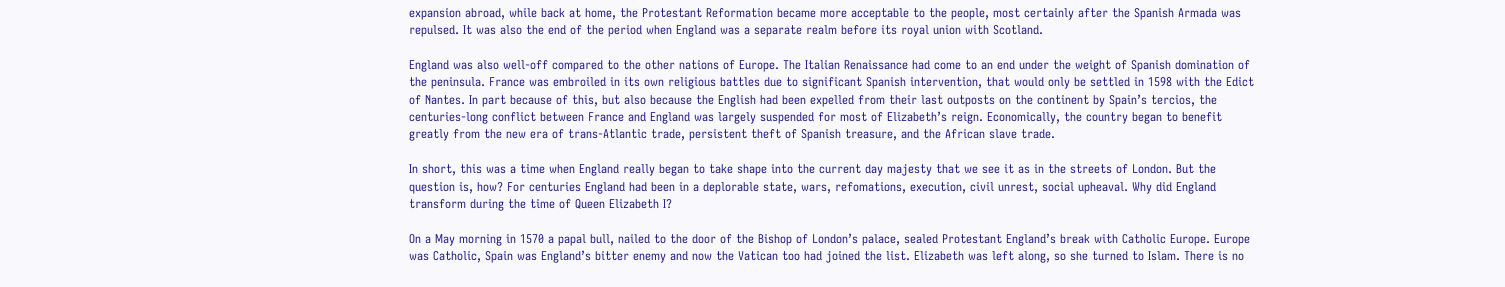expansion abroad, while back at home, the Protestant Reformation became more acceptable to the people, most certainly after the Spanish Armada was repulsed. It was also the end of the period when England was a separate realm before its royal union with Scotland.

England was also well-off compared to the other nations of Europe. The Italian Renaissance had come to an end under the weight of Spanish domination of the peninsula. France was embroiled in its own religious battles due to significant Spanish intervention, that would only be settled in 1598 with the Edict of Nantes. In part because of this, but also because the English had been expelled from their last outposts on the continent by Spain’s tercios, the centuries-long conflict between France and England was largely suspended for most of Elizabeth’s reign. Economically, the country began to benefit greatly from the new era of trans-Atlantic trade, persistent theft of Spanish treasure, and the African slave trade.

In short, this was a time when England really began to take shape into the current day majesty that we see it as in the streets of London. But the question is, how? For centuries England had been in a deplorable state, wars, refomations, execution, civil unrest, social upheaval. Why did England transform during the time of Queen Elizabeth I?

On a May morning in 1570 a papal bull, nailed to the door of the Bishop of London’s palace, sealed Protestant England’s break with Catholic Europe. Europe was Catholic, Spain was England’s bitter enemy and now the Vatican too had joined the list. Elizabeth was left along, so she turned to Islam. There is no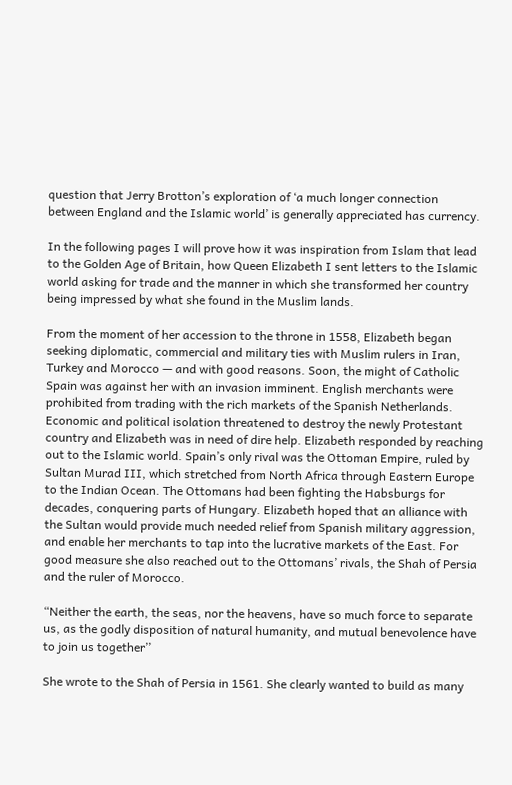question that Jerry Brotton’s exploration of ‘a much longer connection between England and the Islamic world’ is generally appreciated has currency.

In the following pages I will prove how it was inspiration from Islam that lead to the Golden Age of Britain, how Queen Elizabeth I sent letters to the Islamic world asking for trade and the manner in which she transformed her country being impressed by what she found in the Muslim lands.

From the moment of her accession to the throne in 1558, Elizabeth began seeking diplomatic, commercial and military ties with Muslim rulers in Iran, Turkey and Morocco — and with good reasons. Soon, the might of Catholic Spain was against her with an invasion imminent. English merchants were prohibited from trading with the rich markets of the Spanish Netherlands. Economic and political isolation threatened to destroy the newly Protestant country and Elizabeth was in need of dire help. Elizabeth responded by reaching out to the Islamic world. Spain’s only rival was the Ottoman Empire, ruled by Sultan Murad III, which stretched from North Africa through Eastern Europe to the Indian Ocean. The Ottomans had been fighting the Habsburgs for decades, conquering parts of Hungary. Elizabeth hoped that an alliance with the Sultan would provide much needed relief from Spanish military aggression, and enable her merchants to tap into the lucrative markets of the East. For good measure she also reached out to the Ottomans’ rivals, the Shah of Persia and the ruler of Morocco.

“Neither the earth, the seas, nor the heavens, have so much force to separate us, as the godly disposition of natural humanity, and mutual benevolence have to join us together’’

She wrote to the Shah of Persia in 1561. She clearly wanted to build as many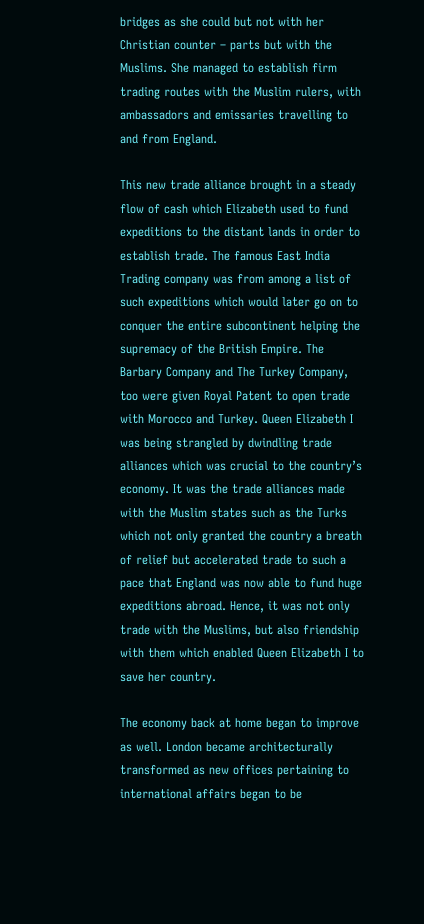bridges as she could but not with her Christian counter – parts but with the Muslims. She managed to establish firm trading routes with the Muslim rulers, with ambassadors and emissaries travelling to and from England.

This new trade alliance brought in a steady flow of cash which Elizabeth used to fund expeditions to the distant lands in order to establish trade. The famous East India Trading company was from among a list of such expeditions which would later go on to conquer the entire subcontinent helping the supremacy of the British Empire. The Barbary Company and The Turkey Company, too were given Royal Patent to open trade with Morocco and Turkey. Queen Elizabeth I was being strangled by dwindling trade alliances which was crucial to the country’s economy. It was the trade alliances made with the Muslim states such as the Turks which not only granted the country a breath of relief but accelerated trade to such a pace that England was now able to fund huge expeditions abroad. Hence, it was not only trade with the Muslims, but also friendship with them which enabled Queen Elizabeth I to save her country.

The economy back at home began to improve as well. London became architecturally transformed as new offices pertaining to international affairs began to be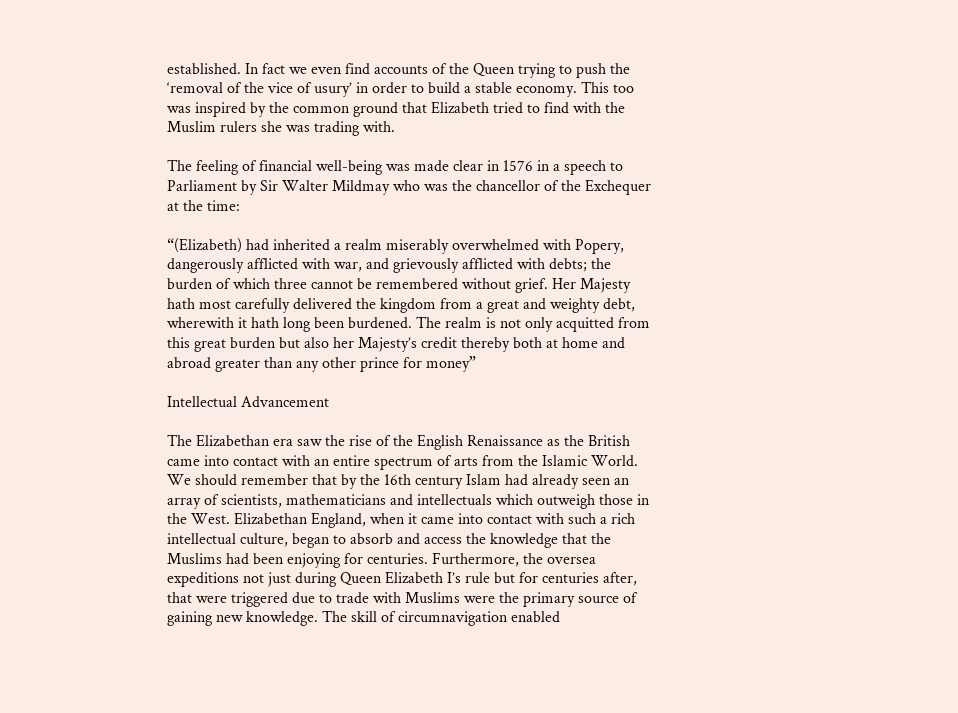established. In fact we even find accounts of the Queen trying to push the ‘removal of the vice of usury’ in order to build a stable economy. This too was inspired by the common ground that Elizabeth tried to find with the Muslim rulers she was trading with.

The feeling of financial well-being was made clear in 1576 in a speech to Parliament by Sir Walter Mildmay who was the chancellor of the Exchequer at the time:

“(Elizabeth) had inherited a realm miserably overwhelmed with Popery, dangerously afflicted with war, and grievously afflicted with debts; the burden of which three cannot be remembered without grief. Her Majesty hath most carefully delivered the kingdom from a great and weighty debt, wherewith it hath long been burdened. The realm is not only acquitted from this great burden but also her Majesty’s credit thereby both at home and abroad greater than any other prince for money”

Intellectual Advancement

The Elizabethan era saw the rise of the English Renaissance as the British came into contact with an entire spectrum of arts from the Islamic World. We should remember that by the 16th century Islam had already seen an array of scientists, mathematicians and intellectuals which outweigh those in the West. Elizabethan England, when it came into contact with such a rich intellectual culture, began to absorb and access the knowledge that the Muslims had been enjoying for centuries. Furthermore, the oversea expeditions not just during Queen Elizabeth I’s rule but for centuries after, that were triggered due to trade with Muslims were the primary source of gaining new knowledge. The skill of circumnavigation enabled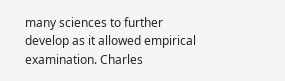many sciences to further develop as it allowed empirical examination. Charles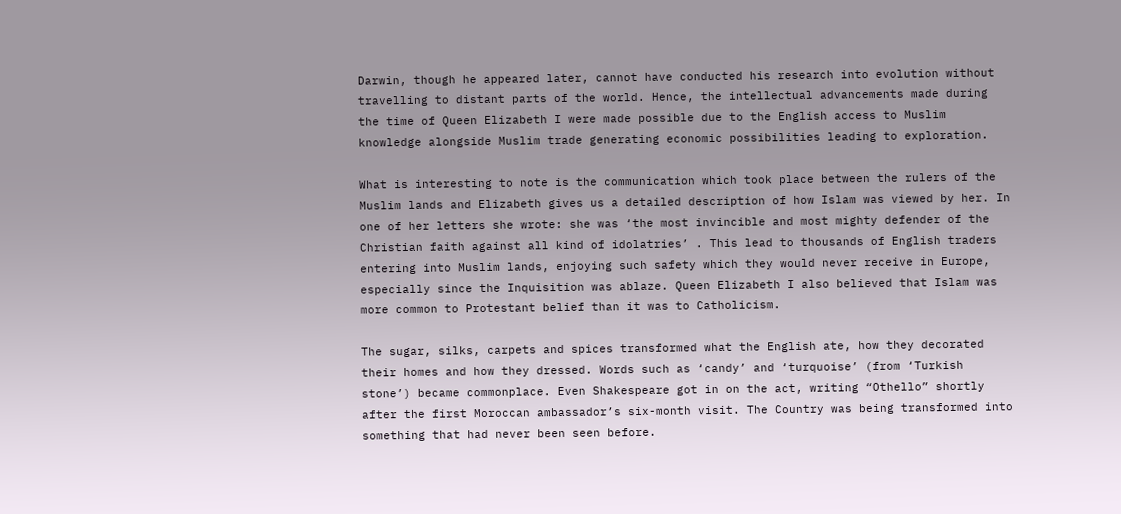Darwin, though he appeared later, cannot have conducted his research into evolution without travelling to distant parts of the world. Hence, the intellectual advancements made during the time of Queen Elizabeth I were made possible due to the English access to Muslim knowledge alongside Muslim trade generating economic possibilities leading to exploration.

What is interesting to note is the communication which took place between the rulers of the Muslim lands and Elizabeth gives us a detailed description of how Islam was viewed by her. In one of her letters she wrote: she was ‘the most invincible and most mighty defender of the Christian faith against all kind of idolatries’ . This lead to thousands of English traders entering into Muslim lands, enjoying such safety which they would never receive in Europe, especially since the Inquisition was ablaze. Queen Elizabeth I also believed that Islam was more common to Protestant belief than it was to Catholicism.

The sugar, silks, carpets and spices transformed what the English ate, how they decorated their homes and how they dressed. Words such as ‘candy’ and ‘turquoise’ (from ‘Turkish stone’) became commonplace. Even Shakespeare got in on the act, writing “Othello” shortly after the first Moroccan ambassador’s six-month visit. The Country was being transformed into something that had never been seen before.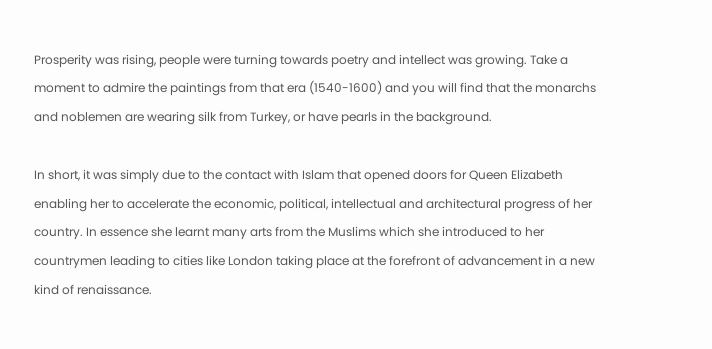Prosperity was rising, people were turning towards poetry and intellect was growing. Take a moment to admire the paintings from that era (1540-1600) and you will find that the monarchs and noblemen are wearing silk from Turkey, or have pearls in the background.

In short, it was simply due to the contact with Islam that opened doors for Queen Elizabeth enabling her to accelerate the economic, political, intellectual and architectural progress of her country. In essence she learnt many arts from the Muslims which she introduced to her countrymen leading to cities like London taking place at the forefront of advancement in a new kind of renaissance.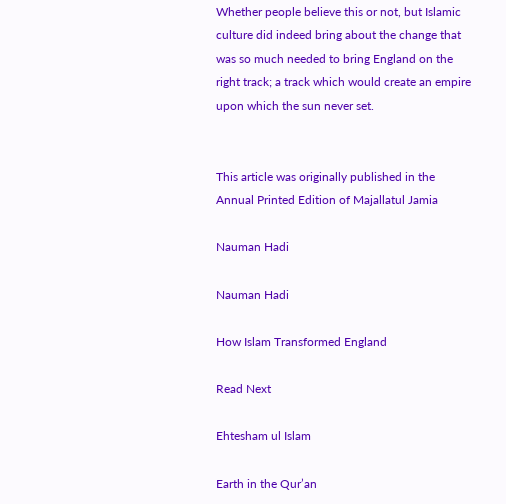Whether people believe this or not, but Islamic culture did indeed bring about the change that was so much needed to bring England on the right track; a track which would create an empire upon which the sun never set.


This article was originally published in the Annual Printed Edition of Majallatul Jamia

Nauman Hadi

Nauman Hadi

How Islam Transformed England

Read Next

Ehtesham ul Islam

Earth in the Qur’an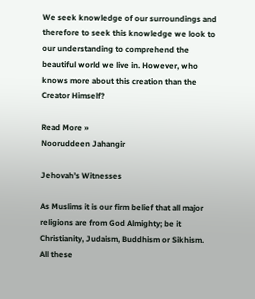We seek knowledge of our surroundings and therefore to seek this knowledge we look to our understanding to comprehend the beautiful world we live in. However, who knows more about this creation than the Creator Himself?

Read More »
Nooruddeen Jahangir

Jehovah’s Witnesses

As Muslims it is our firm belief that all major religions are from God Almighty; be it Christianity, Judaism, Buddhism or Sikhism. All these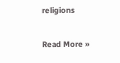religions

Read More »